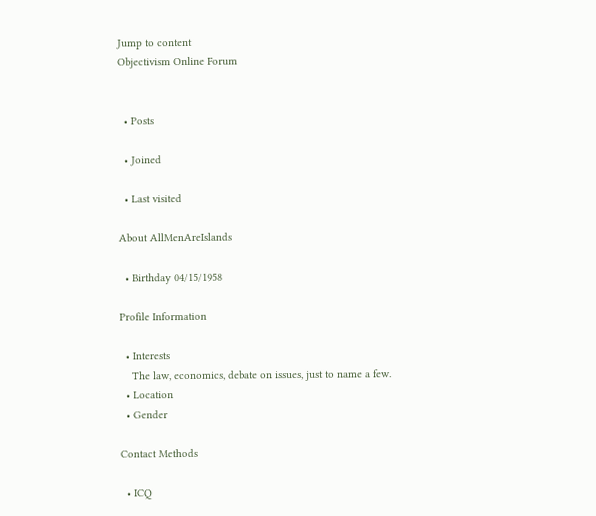Jump to content
Objectivism Online Forum


  • Posts

  • Joined

  • Last visited

About AllMenAreIslands

  • Birthday 04/15/1958

Profile Information

  • Interests
    The law, economics, debate on issues, just to name a few.
  • Location
  • Gender

Contact Methods

  • ICQ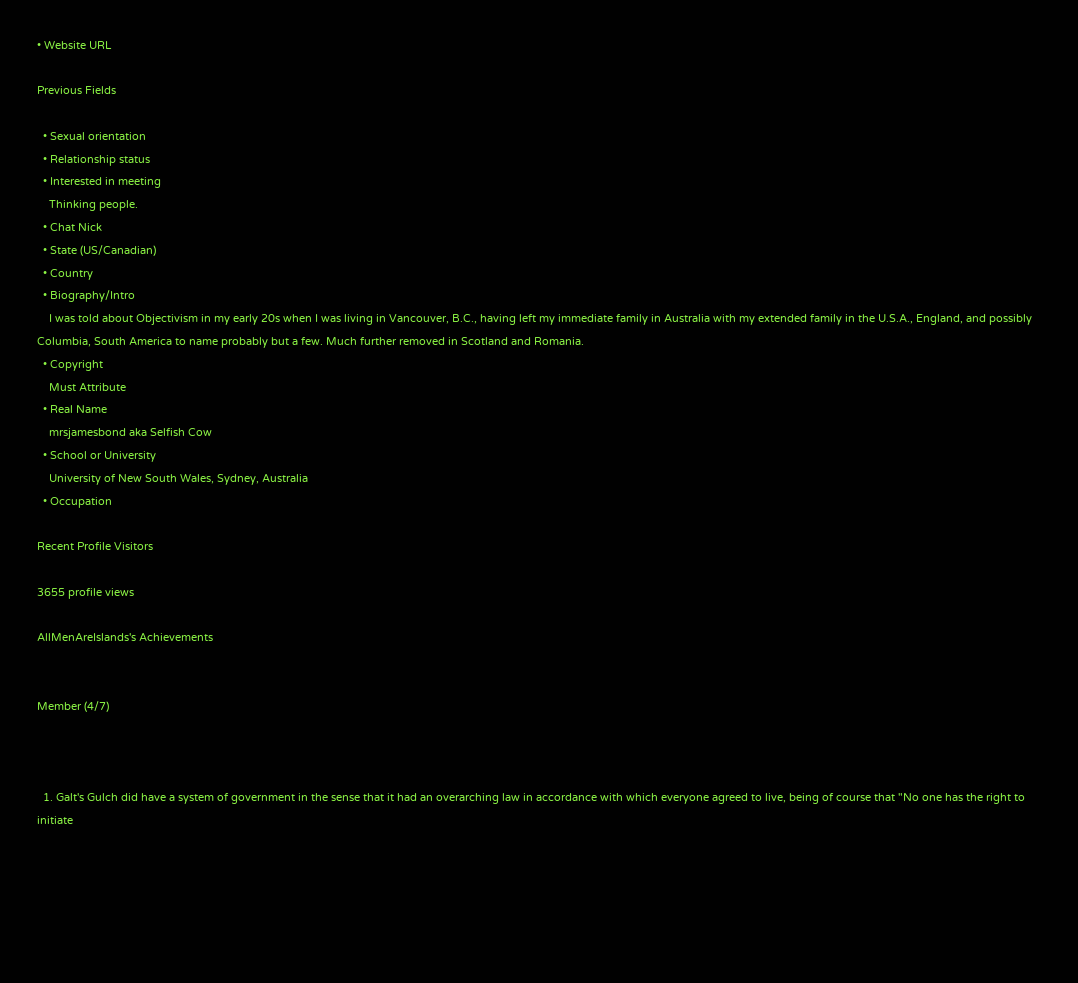• Website URL

Previous Fields

  • Sexual orientation
  • Relationship status
  • Interested in meeting
    Thinking people.
  • Chat Nick
  • State (US/Canadian)
  • Country
  • Biography/Intro
    I was told about Objectivism in my early 20s when I was living in Vancouver, B.C., having left my immediate family in Australia with my extended family in the U.S.A., England, and possibly Columbia, South America to name probably but a few. Much further removed in Scotland and Romania.
  • Copyright
    Must Attribute
  • Real Name
    mrsjamesbond aka Selfish Cow
  • School or University
    University of New South Wales, Sydney, Australia
  • Occupation

Recent Profile Visitors

3655 profile views

AllMenAreIslands's Achievements


Member (4/7)



  1. Galt's Gulch did have a system of government in the sense that it had an overarching law in accordance with which everyone agreed to live, being of course that "No one has the right to initiate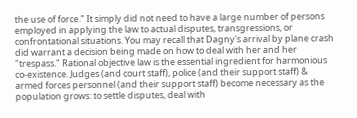the use of force." It simply did not need to have a large number of persons employed in applying the law to actual disputes, transgressions, or confrontational situations. You may recall that Dagny's arrival by plane crash did warrant a decision being made on how to deal with her and her "trespass." Rational objective law is the essential ingredient for harmonious co-existence. Judges (and court staff), police (and their support staff) & armed forces personnel (and their support staff) become necessary as the population grows: to settle disputes, deal with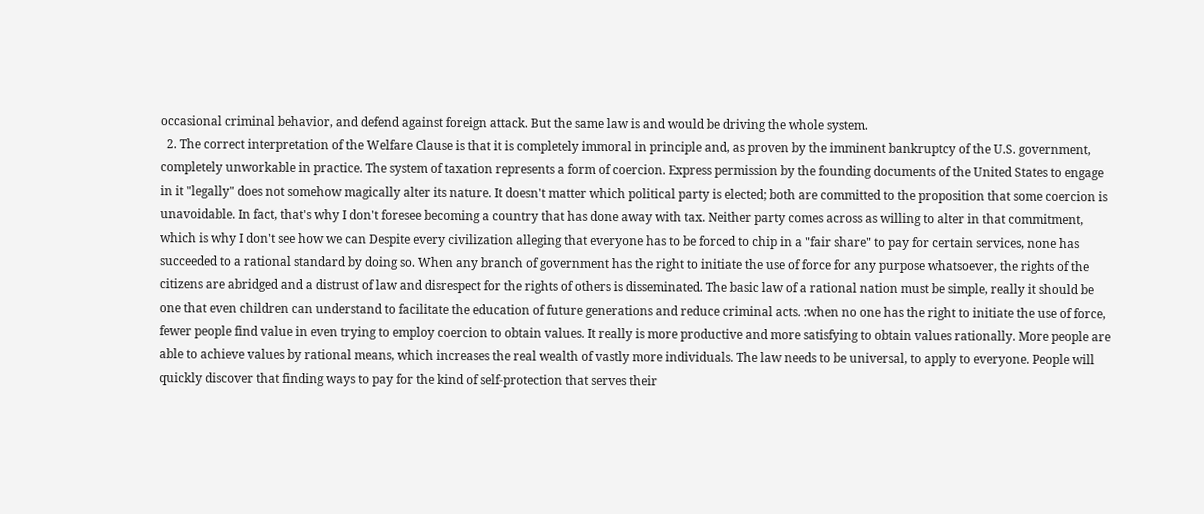occasional criminal behavior, and defend against foreign attack. But the same law is and would be driving the whole system.
  2. The correct interpretation of the Welfare Clause is that it is completely immoral in principle and, as proven by the imminent bankruptcy of the U.S. government, completely unworkable in practice. The system of taxation represents a form of coercion. Express permission by the founding documents of the United States to engage in it "legally" does not somehow magically alter its nature. It doesn't matter which political party is elected; both are committed to the proposition that some coercion is unavoidable. In fact, that's why I don't foresee becoming a country that has done away with tax. Neither party comes across as willing to alter in that commitment, which is why I don't see how we can Despite every civilization alleging that everyone has to be forced to chip in a "fair share" to pay for certain services, none has succeeded to a rational standard by doing so. When any branch of government has the right to initiate the use of force for any purpose whatsoever, the rights of the citizens are abridged and a distrust of law and disrespect for the rights of others is disseminated. The basic law of a rational nation must be simple, really it should be one that even children can understand to facilitate the education of future generations and reduce criminal acts. :when no one has the right to initiate the use of force, fewer people find value in even trying to employ coercion to obtain values. It really is more productive and more satisfying to obtain values rationally. More people are able to achieve values by rational means, which increases the real wealth of vastly more individuals. The law needs to be universal, to apply to everyone. People will quickly discover that finding ways to pay for the kind of self-protection that serves their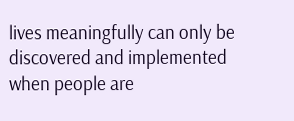lives meaningfully can only be discovered and implemented when people are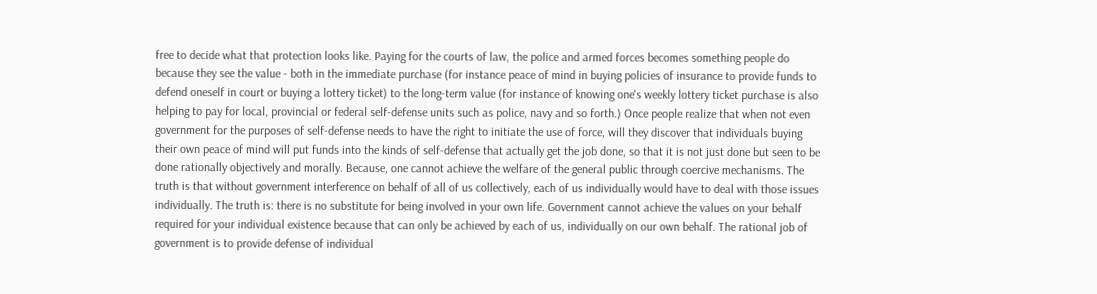free to decide what that protection looks like. Paying for the courts of law, the police and armed forces becomes something people do because they see the value - both in the immediate purchase (for instance peace of mind in buying policies of insurance to provide funds to defend oneself in court or buying a lottery ticket) to the long-term value (for instance of knowing one's weekly lottery ticket purchase is also helping to pay for local, provincial or federal self-defense units such as police, navy and so forth.) Once people realize that when not even government for the purposes of self-defense needs to have the right to initiate the use of force, will they discover that individuals buying their own peace of mind will put funds into the kinds of self-defense that actually get the job done, so that it is not just done but seen to be done rationally objectively and morally. Because, one cannot achieve the welfare of the general public through coercive mechanisms. The truth is that without government interference on behalf of all of us collectively, each of us individually would have to deal with those issues individually. The truth is: there is no substitute for being involved in your own life. Government cannot achieve the values on your behalf required for your individual existence because that can only be achieved by each of us, individually on our own behalf. The rational job of government is to provide defense of individual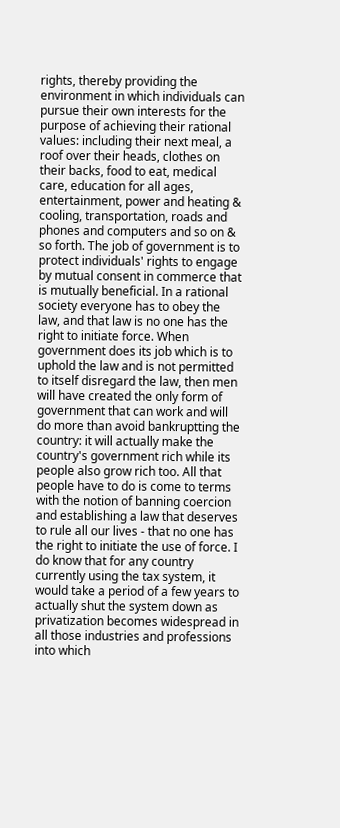rights, thereby providing the environment in which individuals can pursue their own interests for the purpose of achieving their rational values: including their next meal, a roof over their heads, clothes on their backs, food to eat, medical care, education for all ages, entertainment, power and heating & cooling, transportation, roads and phones and computers and so on & so forth. The job of government is to protect individuals' rights to engage by mutual consent in commerce that is mutually beneficial. In a rational society everyone has to obey the law, and that law is no one has the right to initiate force. When government does its job which is to uphold the law and is not permitted to itself disregard the law, then men will have created the only form of government that can work and will do more than avoid bankruptting the country: it will actually make the country's government rich while its people also grow rich too. All that people have to do is come to terms with the notion of banning coercion and establishing a law that deserves to rule all our lives - that no one has the right to initiate the use of force. I do know that for any country currently using the tax system, it would take a period of a few years to actually shut the system down as privatization becomes widespread in all those industries and professions into which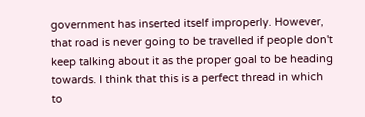government has inserted itself improperly. However, that road is never going to be travelled if people don't keep talking about it as the proper goal to be heading towards. I think that this is a perfect thread in which to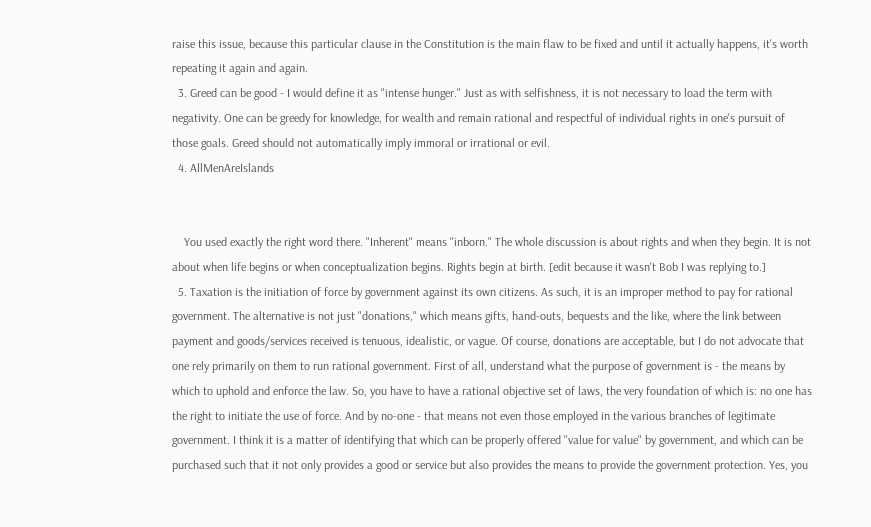raise this issue, because this particular clause in the Constitution is the main flaw to be fixed and until it actually happens, it's worth repeating it again and again.
  3. Greed can be good - I would define it as "intense hunger." Just as with selfishness, it is not necessary to load the term with negativity. One can be greedy for knowledge, for wealth and remain rational and respectful of individual rights in one's pursuit of those goals. Greed should not automatically imply immoral or irrational or evil.
  4. AllMenAreIslands


    You used exactly the right word there. "Inherent" means "inborn." The whole discussion is about rights and when they begin. It is not about when life begins or when conceptualization begins. Rights begin at birth. [edit because it wasn't Bob I was replying to.]
  5. Taxation is the initiation of force by government against its own citizens. As such, it is an improper method to pay for rational government. The alternative is not just "donations," which means gifts, hand-outs, bequests and the like, where the link between payment and goods/services received is tenuous, idealistic, or vague. Of course, donations are acceptable, but I do not advocate that one rely primarily on them to run rational government. First of all, understand what the purpose of government is - the means by which to uphold and enforce the law. So, you have to have a rational objective set of laws, the very foundation of which is: no one has the right to initiate the use of force. And by no-one - that means not even those employed in the various branches of legitimate government. I think it is a matter of identifying that which can be properly offered "value for value" by government, and which can be purchased such that it not only provides a good or service but also provides the means to provide the government protection. Yes, you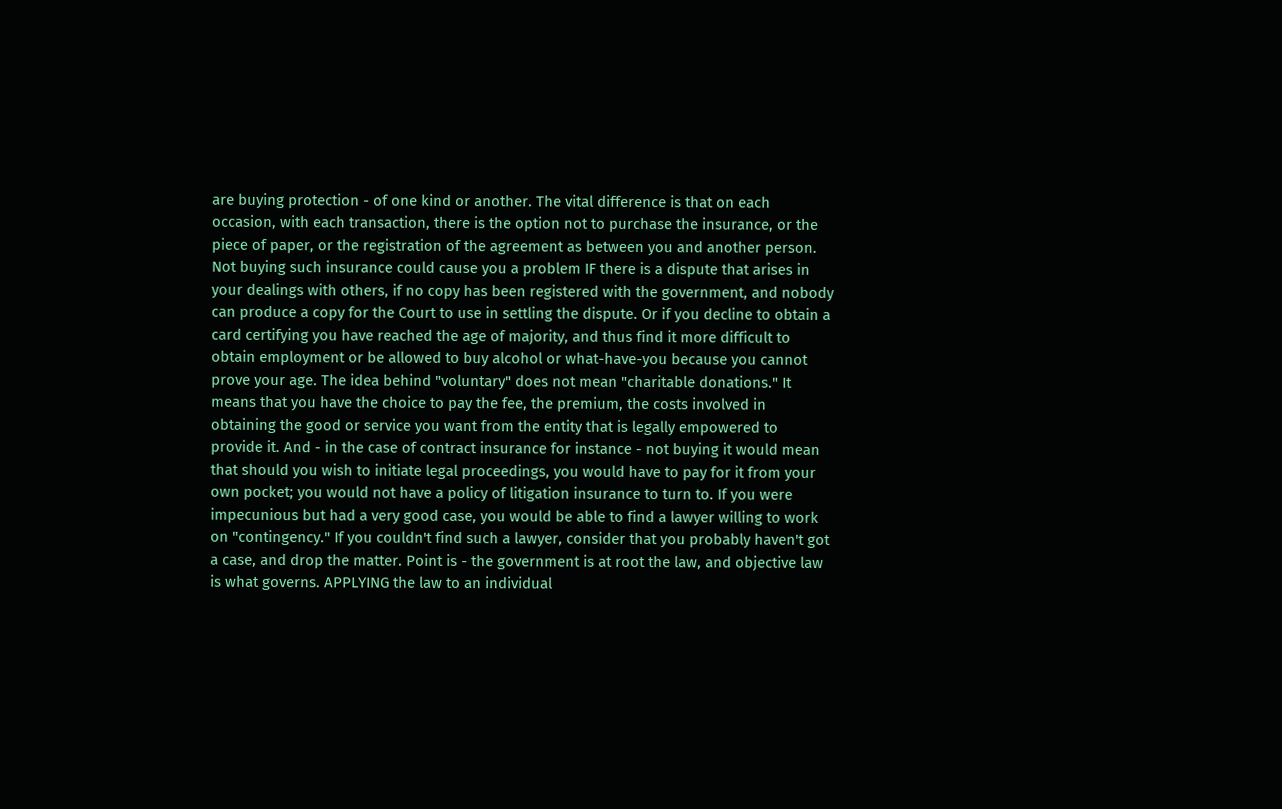are buying protection - of one kind or another. The vital difference is that on each occasion, with each transaction, there is the option not to purchase the insurance, or the piece of paper, or the registration of the agreement as between you and another person. Not buying such insurance could cause you a problem IF there is a dispute that arises in your dealings with others, if no copy has been registered with the government, and nobody can produce a copy for the Court to use in settling the dispute. Or if you decline to obtain a card certifying you have reached the age of majority, and thus find it more difficult to obtain employment or be allowed to buy alcohol or what-have-you because you cannot prove your age. The idea behind "voluntary" does not mean "charitable donations." It means that you have the choice to pay the fee, the premium, the costs involved in obtaining the good or service you want from the entity that is legally empowered to provide it. And - in the case of contract insurance for instance - not buying it would mean that should you wish to initiate legal proceedings, you would have to pay for it from your own pocket; you would not have a policy of litigation insurance to turn to. If you were impecunious but had a very good case, you would be able to find a lawyer willing to work on "contingency." If you couldn't find such a lawyer, consider that you probably haven't got a case, and drop the matter. Point is - the government is at root the law, and objective law is what governs. APPLYING the law to an individual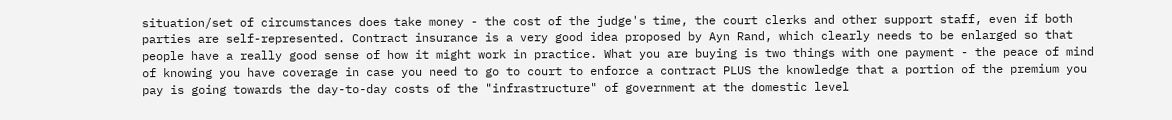situation/set of circumstances does take money - the cost of the judge's time, the court clerks and other support staff, even if both parties are self-represented. Contract insurance is a very good idea proposed by Ayn Rand, which clearly needs to be enlarged so that people have a really good sense of how it might work in practice. What you are buying is two things with one payment - the peace of mind of knowing you have coverage in case you need to go to court to enforce a contract PLUS the knowledge that a portion of the premium you pay is going towards the day-to-day costs of the "infrastructure" of government at the domestic level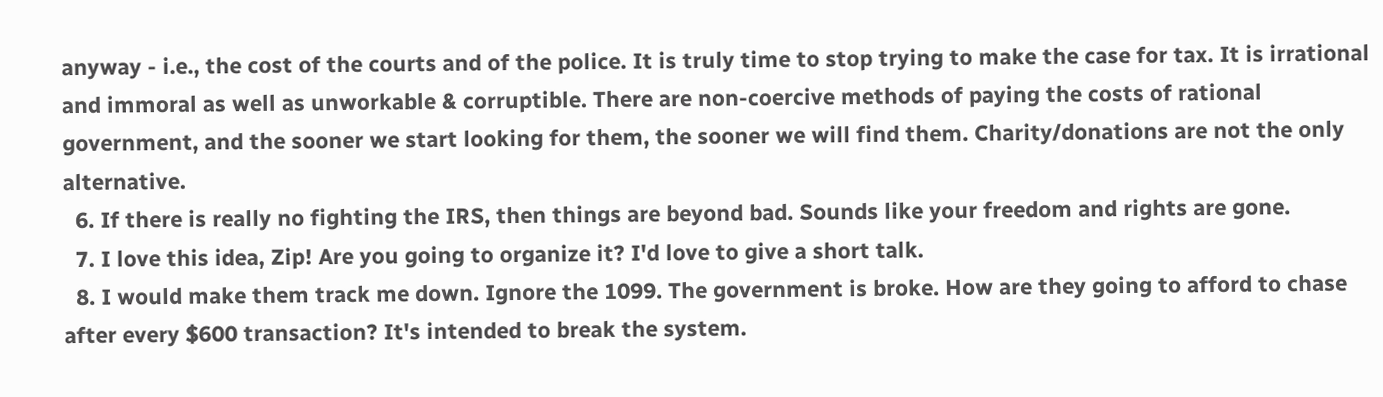anyway - i.e., the cost of the courts and of the police. It is truly time to stop trying to make the case for tax. It is irrational and immoral as well as unworkable & corruptible. There are non-coercive methods of paying the costs of rational government, and the sooner we start looking for them, the sooner we will find them. Charity/donations are not the only alternative.
  6. If there is really no fighting the IRS, then things are beyond bad. Sounds like your freedom and rights are gone.
  7. I love this idea, Zip! Are you going to organize it? I'd love to give a short talk.
  8. I would make them track me down. Ignore the 1099. The government is broke. How are they going to afford to chase after every $600 transaction? It's intended to break the system.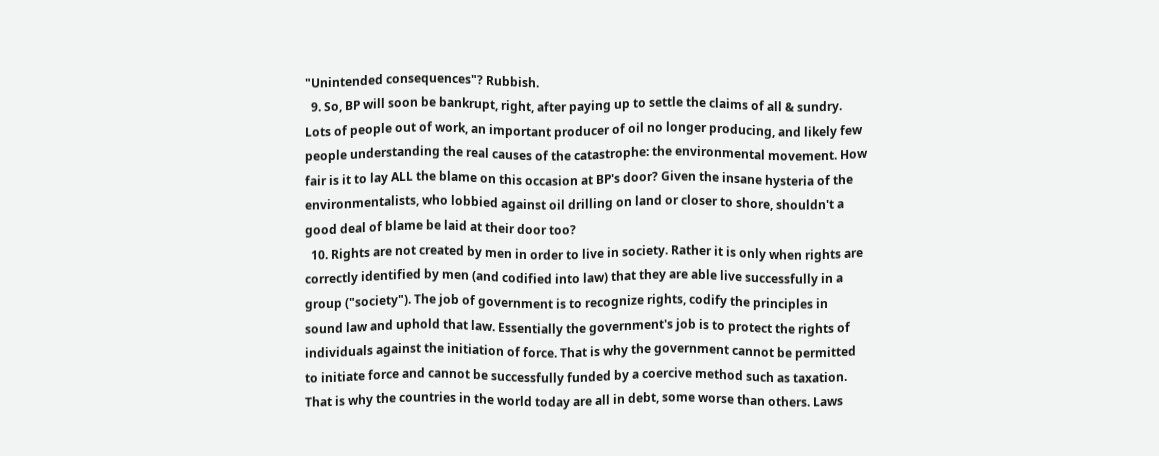"Unintended consequences"? Rubbish.
  9. So, BP will soon be bankrupt, right, after paying up to settle the claims of all & sundry. Lots of people out of work, an important producer of oil no longer producing, and likely few people understanding the real causes of the catastrophe: the environmental movement. How fair is it to lay ALL the blame on this occasion at BP's door? Given the insane hysteria of the environmentalists, who lobbied against oil drilling on land or closer to shore, shouldn't a good deal of blame be laid at their door too?
  10. Rights are not created by men in order to live in society. Rather it is only when rights are correctly identified by men (and codified into law) that they are able live successfully in a group ("society"). The job of government is to recognize rights, codify the principles in sound law and uphold that law. Essentially the government's job is to protect the rights of individuals against the initiation of force. That is why the government cannot be permitted to initiate force and cannot be successfully funded by a coercive method such as taxation. That is why the countries in the world today are all in debt, some worse than others. Laws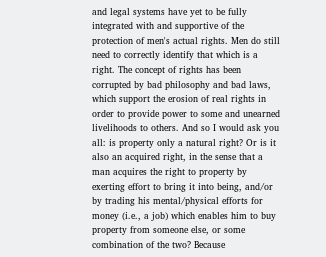and legal systems have yet to be fully integrated with and supportive of the protection of men's actual rights. Men do still need to correctly identify that which is a right. The concept of rights has been corrupted by bad philosophy and bad laws, which support the erosion of real rights in order to provide power to some and unearned livelihoods to others. And so I would ask you all: is property only a natural right? Or is it also an acquired right, in the sense that a man acquires the right to property by exerting effort to bring it into being, and/or by trading his mental/physical efforts for money (i.e., a job) which enables him to buy property from someone else, or some combination of the two? Because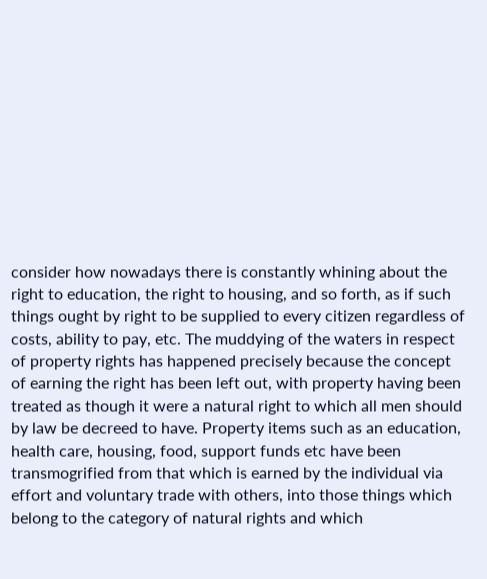consider how nowadays there is constantly whining about the right to education, the right to housing, and so forth, as if such things ought by right to be supplied to every citizen regardless of costs, ability to pay, etc. The muddying of the waters in respect of property rights has happened precisely because the concept of earning the right has been left out, with property having been treated as though it were a natural right to which all men should by law be decreed to have. Property items such as an education, health care, housing, food, support funds etc have been transmogrified from that which is earned by the individual via effort and voluntary trade with others, into those things which belong to the category of natural rights and which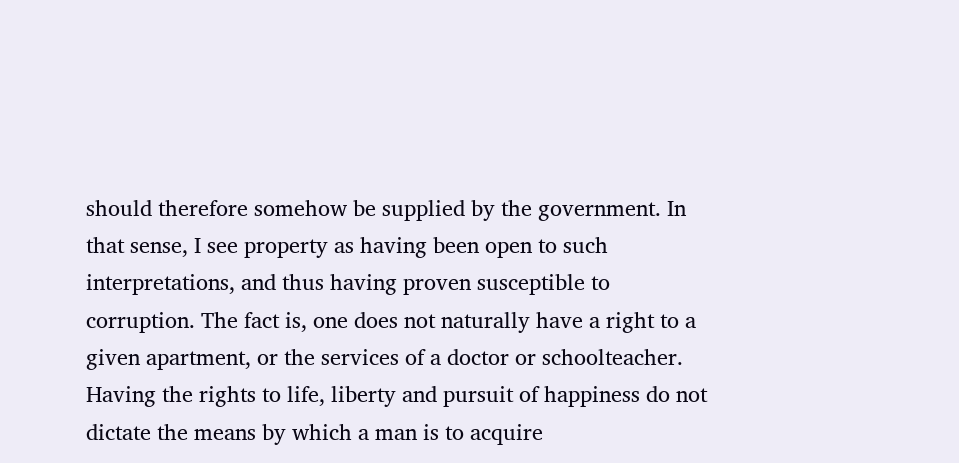should therefore somehow be supplied by the government. In that sense, I see property as having been open to such interpretations, and thus having proven susceptible to corruption. The fact is, one does not naturally have a right to a given apartment, or the services of a doctor or schoolteacher. Having the rights to life, liberty and pursuit of happiness do not dictate the means by which a man is to acquire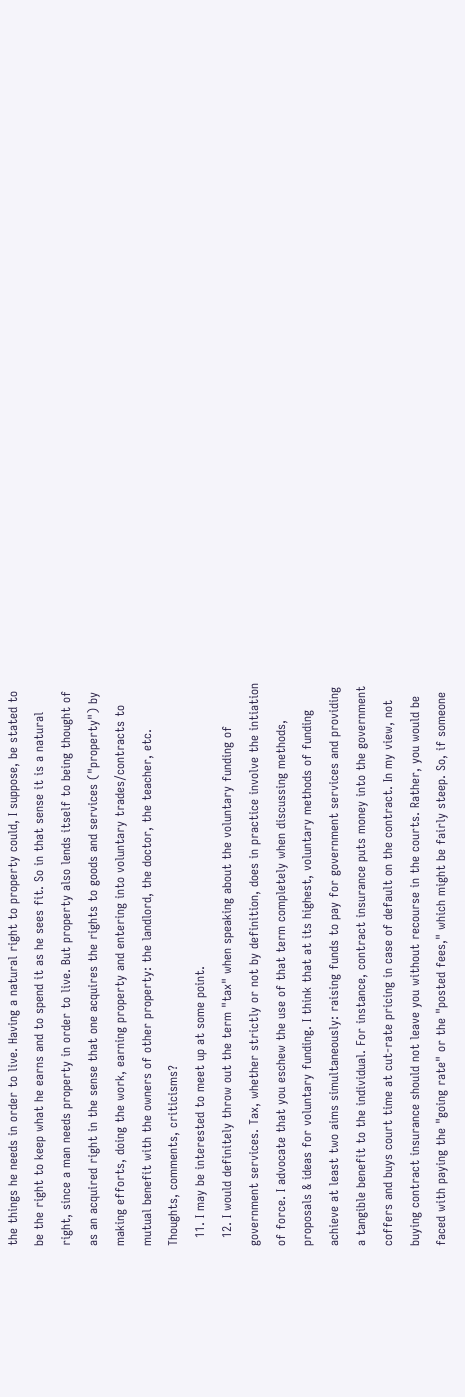the things he needs in order to live. Having a natural right to property could, I suppose, be stated to be the right to keep what he earns and to spend it as he sees fit. So in that sense it is a natural right, since a man needs property in order to live. But property also lends itself to being thought of as an acquired right in the sense that one acquires the rights to goods and services ("property") by making efforts, doing the work, earning property and entering into voluntary trades/contracts to mutual benefit with the owners of other property: the landlord, the doctor, the teacher, etc. Thoughts, comments, criticisms?
  11. I may be interested to meet up at some point.
  12. I would definitely throw out the term "tax" when speaking about the voluntary funding of government services. Tax, whether strictly or not by definition, does in practice involve the intiation of force. I advocate that you eschew the use of that term completely when discussing methods, proposals & ideas for voluntary funding. I think that at its highest, voluntary methods of funding achieve at least two aims simultaneously: raising funds to pay for government services and providing a tangible benefit to the individual. For instance, contract insurance puts money into the government coffers and buys court time at cut-rate pricing in case of default on the contract. In my view, not buying contract insurance should not leave you without recourse in the courts. Rather, you would be faced with paying the "going rate" or the "posted fees," which might be fairly steep. So, if someone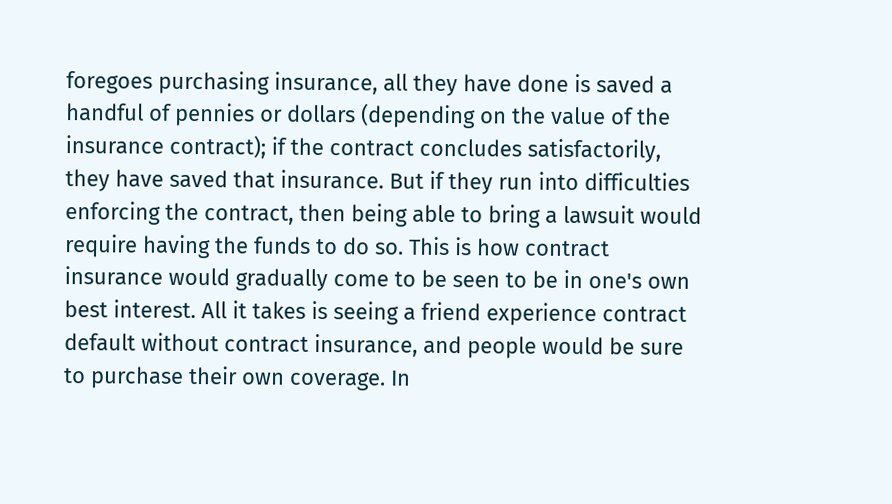foregoes purchasing insurance, all they have done is saved a handful of pennies or dollars (depending on the value of the insurance contract); if the contract concludes satisfactorily, they have saved that insurance. But if they run into difficulties enforcing the contract, then being able to bring a lawsuit would require having the funds to do so. This is how contract insurance would gradually come to be seen to be in one's own best interest. All it takes is seeing a friend experience contract default without contract insurance, and people would be sure to purchase their own coverage. In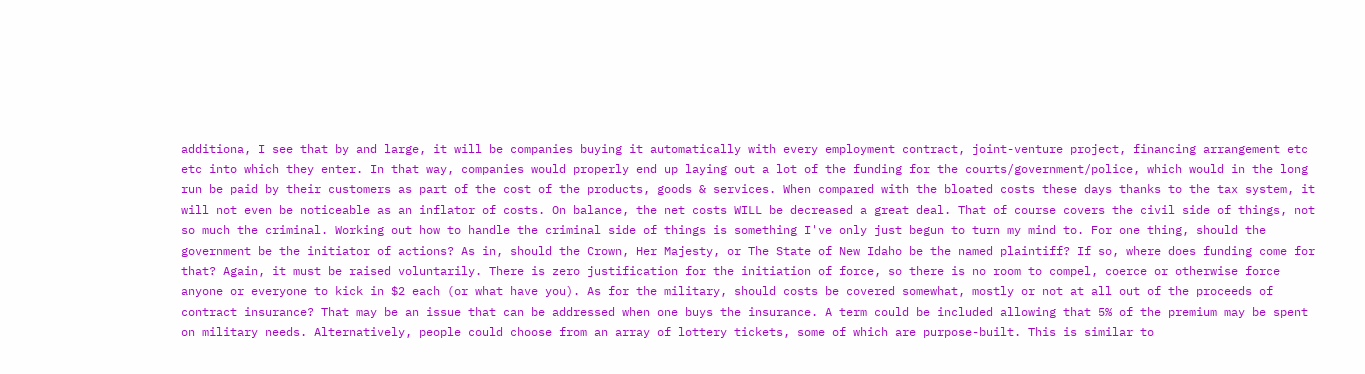additiona, I see that by and large, it will be companies buying it automatically with every employment contract, joint-venture project, financing arrangement etc etc into which they enter. In that way, companies would properly end up laying out a lot of the funding for the courts/government/police, which would in the long run be paid by their customers as part of the cost of the products, goods & services. When compared with the bloated costs these days thanks to the tax system, it will not even be noticeable as an inflator of costs. On balance, the net costs WILL be decreased a great deal. That of course covers the civil side of things, not so much the criminal. Working out how to handle the criminal side of things is something I've only just begun to turn my mind to. For one thing, should the government be the initiator of actions? As in, should the Crown, Her Majesty, or The State of New Idaho be the named plaintiff? If so, where does funding come for that? Again, it must be raised voluntarily. There is zero justification for the initiation of force, so there is no room to compel, coerce or otherwise force anyone or everyone to kick in $2 each (or what have you). As for the military, should costs be covered somewhat, mostly or not at all out of the proceeds of contract insurance? That may be an issue that can be addressed when one buys the insurance. A term could be included allowing that 5% of the premium may be spent on military needs. Alternatively, people could choose from an array of lottery tickets, some of which are purpose-built. This is similar to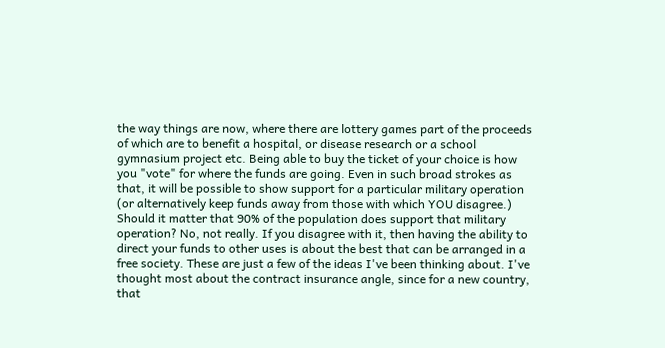the way things are now, where there are lottery games part of the proceeds of which are to benefit a hospital, or disease research or a school gymnasium project etc. Being able to buy the ticket of your choice is how you "vote" for where the funds are going. Even in such broad strokes as that, it will be possible to show support for a particular military operation (or alternatively keep funds away from those with which YOU disagree.) Should it matter that 90% of the population does support that military operation? No, not really. If you disagree with it, then having the ability to direct your funds to other uses is about the best that can be arranged in a free society. These are just a few of the ideas I've been thinking about. I've thought most about the contract insurance angle, since for a new country, that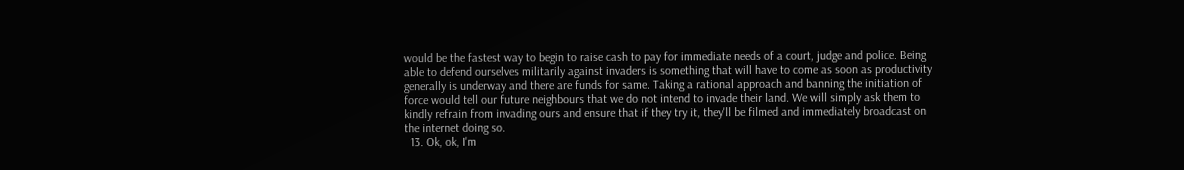would be the fastest way to begin to raise cash to pay for immediate needs of a court, judge and police. Being able to defend ourselves militarily against invaders is something that will have to come as soon as productivity generally is underway and there are funds for same. Taking a rational approach and banning the initiation of force would tell our future neighbours that we do not intend to invade their land. We will simply ask them to kindly refrain from invading ours and ensure that if they try it, they'll be filmed and immediately broadcast on the internet doing so.
  13. Ok, ok, I'm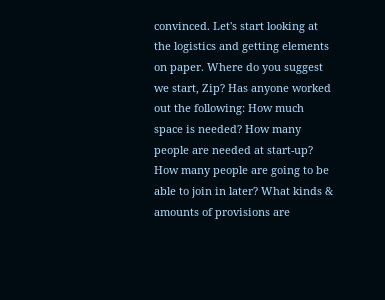convinced. Let's start looking at the logistics and getting elements on paper. Where do you suggest we start, Zip? Has anyone worked out the following: How much space is needed? How many people are needed at start-up? How many people are going to be able to join in later? What kinds & amounts of provisions are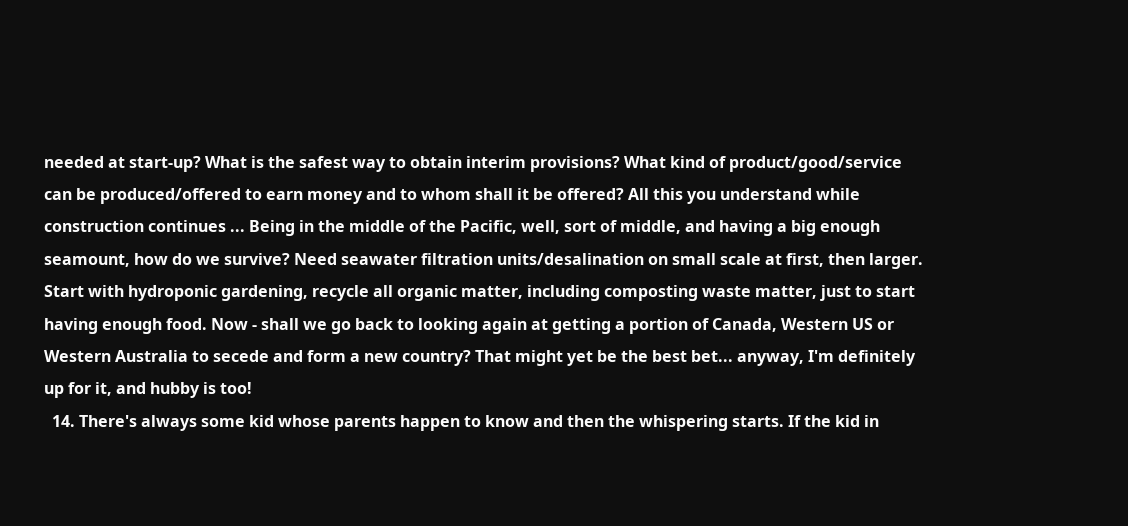needed at start-up? What is the safest way to obtain interim provisions? What kind of product/good/service can be produced/offered to earn money and to whom shall it be offered? All this you understand while construction continues ... Being in the middle of the Pacific, well, sort of middle, and having a big enough seamount, how do we survive? Need seawater filtration units/desalination on small scale at first, then larger. Start with hydroponic gardening, recycle all organic matter, including composting waste matter, just to start having enough food. Now - shall we go back to looking again at getting a portion of Canada, Western US or Western Australia to secede and form a new country? That might yet be the best bet... anyway, I'm definitely up for it, and hubby is too!
  14. There's always some kid whose parents happen to know and then the whispering starts. If the kid in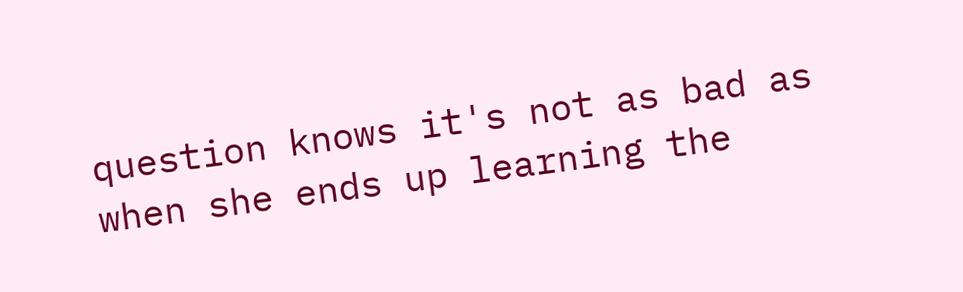question knows it's not as bad as when she ends up learning the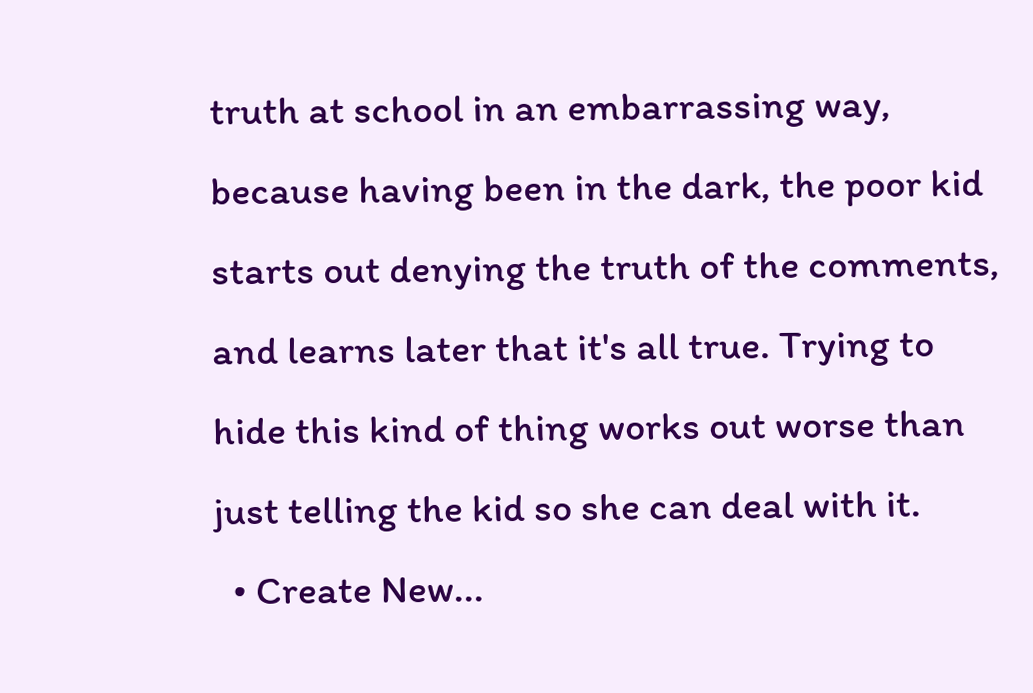truth at school in an embarrassing way, because having been in the dark, the poor kid starts out denying the truth of the comments, and learns later that it's all true. Trying to hide this kind of thing works out worse than just telling the kid so she can deal with it.
  • Create New...